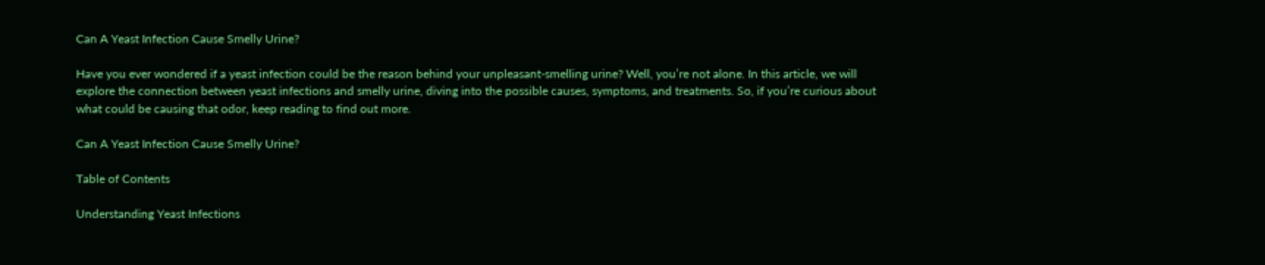Can A Yeast Infection Cause Smelly Urine?

Have you ever wondered if a yeast infection could be the reason behind your unpleasant-smelling urine? Well, you’re not alone. In this article, we will explore the connection between yeast infections and smelly urine, diving into the possible causes, symptoms, and treatments. So, if you’re curious about what could be causing that odor, keep reading to find out more.

Can A Yeast Infection Cause Smelly Urine?

Table of Contents

Understanding Yeast Infections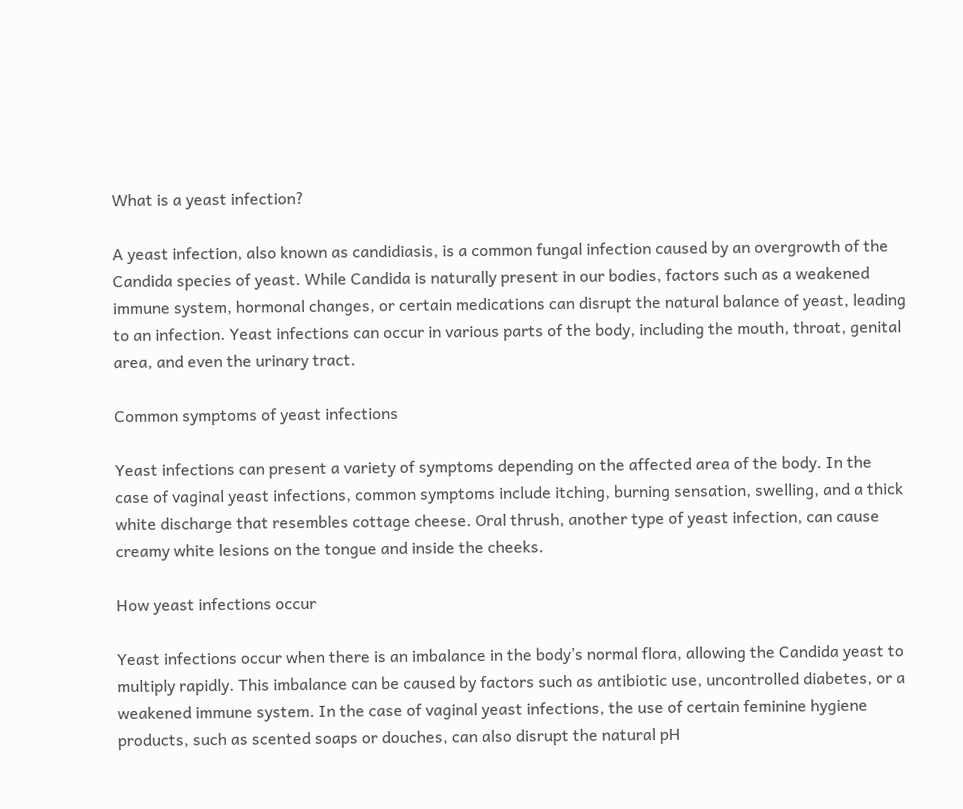What is a yeast infection?

A yeast infection, also known as candidiasis, is a common fungal infection caused by an overgrowth of the Candida species of yeast. While Candida is naturally present in our bodies, factors such as a weakened immune system, hormonal changes, or certain medications can disrupt the natural balance of yeast, leading to an infection. Yeast infections can occur in various parts of the body, including the mouth, throat, genital area, and even the urinary tract.

Common symptoms of yeast infections

Yeast infections can present a variety of symptoms depending on the affected area of the body. In the case of vaginal yeast infections, common symptoms include itching, burning sensation, swelling, and a thick white discharge that resembles cottage cheese. Oral thrush, another type of yeast infection, can cause creamy white lesions on the tongue and inside the cheeks.

How yeast infections occur

Yeast infections occur when there is an imbalance in the body’s normal flora, allowing the Candida yeast to multiply rapidly. This imbalance can be caused by factors such as antibiotic use, uncontrolled diabetes, or a weakened immune system. In the case of vaginal yeast infections, the use of certain feminine hygiene products, such as scented soaps or douches, can also disrupt the natural pH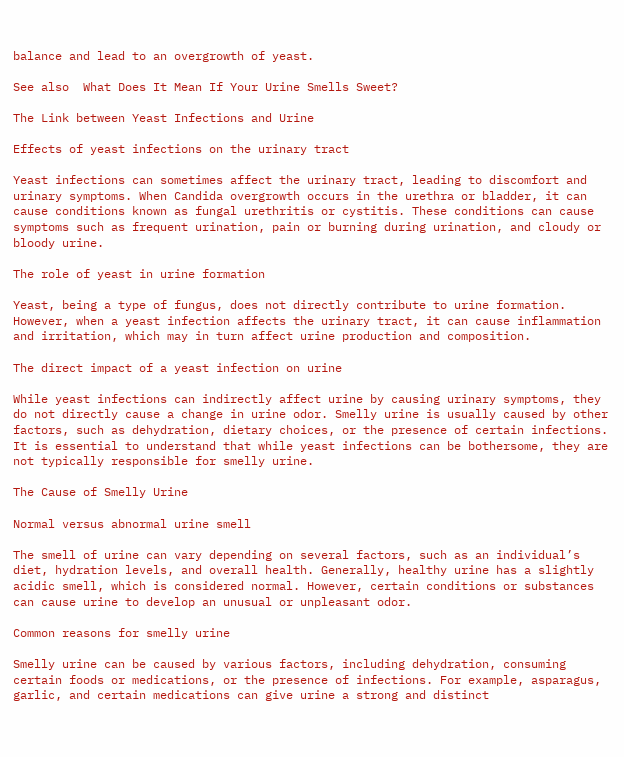balance and lead to an overgrowth of yeast.

See also  What Does It Mean If Your Urine Smells Sweet?

The Link between Yeast Infections and Urine

Effects of yeast infections on the urinary tract

Yeast infections can sometimes affect the urinary tract, leading to discomfort and urinary symptoms. When Candida overgrowth occurs in the urethra or bladder, it can cause conditions known as fungal urethritis or cystitis. These conditions can cause symptoms such as frequent urination, pain or burning during urination, and cloudy or bloody urine.

The role of yeast in urine formation

Yeast, being a type of fungus, does not directly contribute to urine formation. However, when a yeast infection affects the urinary tract, it can cause inflammation and irritation, which may in turn affect urine production and composition.

The direct impact of a yeast infection on urine

While yeast infections can indirectly affect urine by causing urinary symptoms, they do not directly cause a change in urine odor. Smelly urine is usually caused by other factors, such as dehydration, dietary choices, or the presence of certain infections. It is essential to understand that while yeast infections can be bothersome, they are not typically responsible for smelly urine.

The Cause of Smelly Urine

Normal versus abnormal urine smell

The smell of urine can vary depending on several factors, such as an individual’s diet, hydration levels, and overall health. Generally, healthy urine has a slightly acidic smell, which is considered normal. However, certain conditions or substances can cause urine to develop an unusual or unpleasant odor.

Common reasons for smelly urine

Smelly urine can be caused by various factors, including dehydration, consuming certain foods or medications, or the presence of infections. For example, asparagus, garlic, and certain medications can give urine a strong and distinct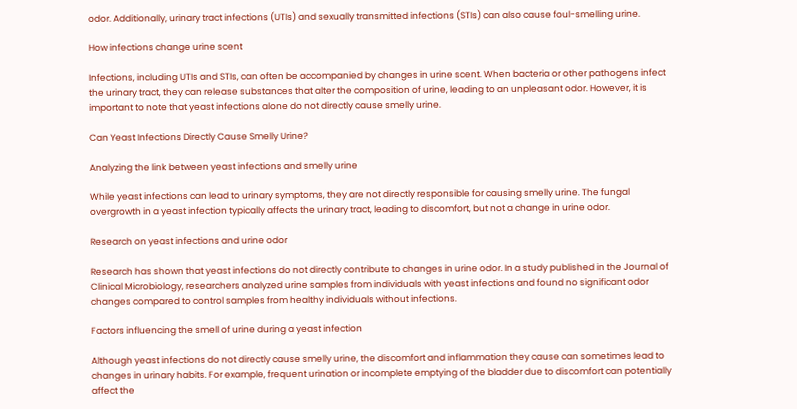odor. Additionally, urinary tract infections (UTIs) and sexually transmitted infections (STIs) can also cause foul-smelling urine.

How infections change urine scent

Infections, including UTIs and STIs, can often be accompanied by changes in urine scent. When bacteria or other pathogens infect the urinary tract, they can release substances that alter the composition of urine, leading to an unpleasant odor. However, it is important to note that yeast infections alone do not directly cause smelly urine.

Can Yeast Infections Directly Cause Smelly Urine?

Analyzing the link between yeast infections and smelly urine

While yeast infections can lead to urinary symptoms, they are not directly responsible for causing smelly urine. The fungal overgrowth in a yeast infection typically affects the urinary tract, leading to discomfort, but not a change in urine odor.

Research on yeast infections and urine odor

Research has shown that yeast infections do not directly contribute to changes in urine odor. In a study published in the Journal of Clinical Microbiology, researchers analyzed urine samples from individuals with yeast infections and found no significant odor changes compared to control samples from healthy individuals without infections.

Factors influencing the smell of urine during a yeast infection

Although yeast infections do not directly cause smelly urine, the discomfort and inflammation they cause can sometimes lead to changes in urinary habits. For example, frequent urination or incomplete emptying of the bladder due to discomfort can potentially affect the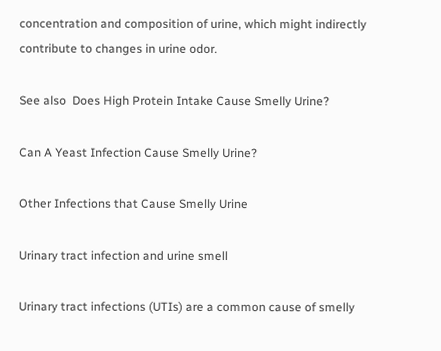concentration and composition of urine, which might indirectly contribute to changes in urine odor.

See also  Does High Protein Intake Cause Smelly Urine?

Can A Yeast Infection Cause Smelly Urine?

Other Infections that Cause Smelly Urine

Urinary tract infection and urine smell

Urinary tract infections (UTIs) are a common cause of smelly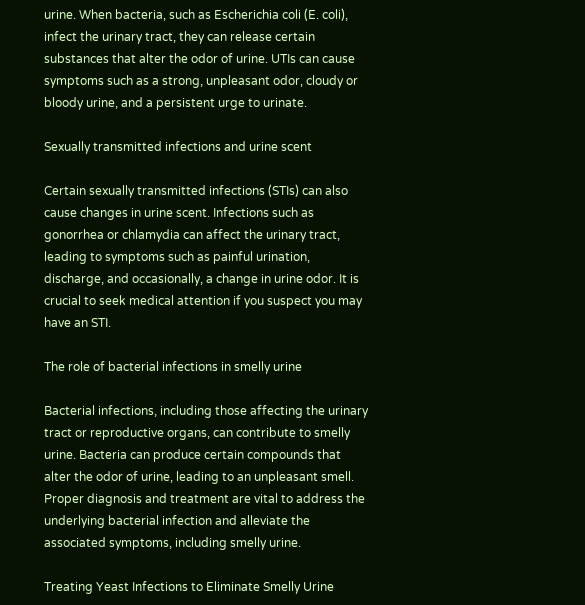urine. When bacteria, such as Escherichia coli (E. coli), infect the urinary tract, they can release certain substances that alter the odor of urine. UTIs can cause symptoms such as a strong, unpleasant odor, cloudy or bloody urine, and a persistent urge to urinate.

Sexually transmitted infections and urine scent

Certain sexually transmitted infections (STIs) can also cause changes in urine scent. Infections such as gonorrhea or chlamydia can affect the urinary tract, leading to symptoms such as painful urination, discharge, and occasionally, a change in urine odor. It is crucial to seek medical attention if you suspect you may have an STI.

The role of bacterial infections in smelly urine

Bacterial infections, including those affecting the urinary tract or reproductive organs, can contribute to smelly urine. Bacteria can produce certain compounds that alter the odor of urine, leading to an unpleasant smell. Proper diagnosis and treatment are vital to address the underlying bacterial infection and alleviate the associated symptoms, including smelly urine.

Treating Yeast Infections to Eliminate Smelly Urine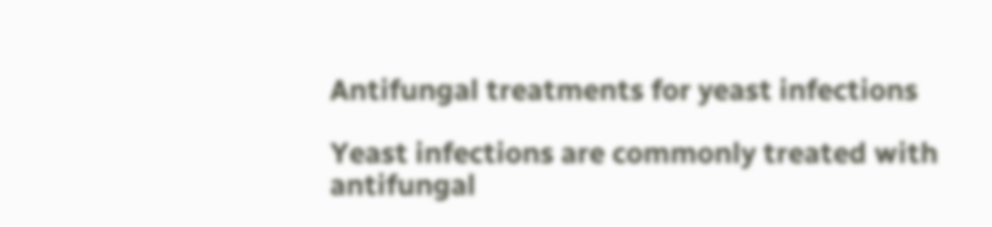Antifungal treatments for yeast infections

Yeast infections are commonly treated with antifungal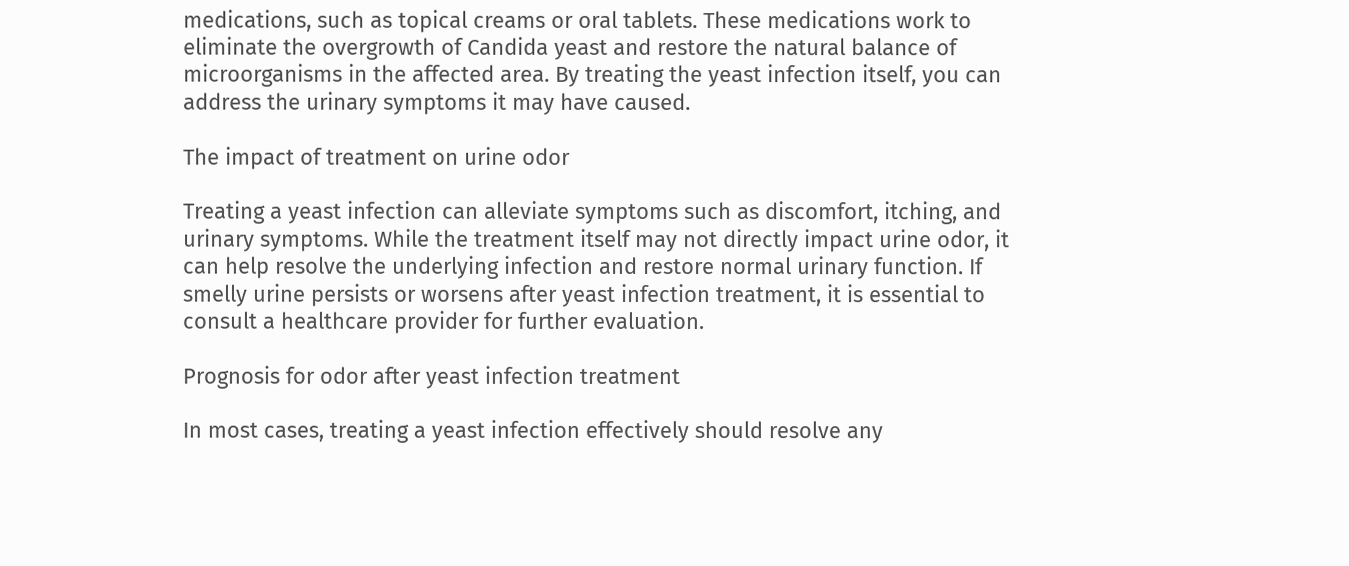medications, such as topical creams or oral tablets. These medications work to eliminate the overgrowth of Candida yeast and restore the natural balance of microorganisms in the affected area. By treating the yeast infection itself, you can address the urinary symptoms it may have caused.

The impact of treatment on urine odor

Treating a yeast infection can alleviate symptoms such as discomfort, itching, and urinary symptoms. While the treatment itself may not directly impact urine odor, it can help resolve the underlying infection and restore normal urinary function. If smelly urine persists or worsens after yeast infection treatment, it is essential to consult a healthcare provider for further evaluation.

Prognosis for odor after yeast infection treatment

In most cases, treating a yeast infection effectively should resolve any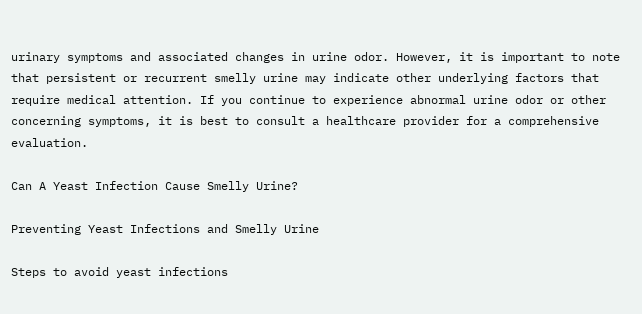urinary symptoms and associated changes in urine odor. However, it is important to note that persistent or recurrent smelly urine may indicate other underlying factors that require medical attention. If you continue to experience abnormal urine odor or other concerning symptoms, it is best to consult a healthcare provider for a comprehensive evaluation.

Can A Yeast Infection Cause Smelly Urine?

Preventing Yeast Infections and Smelly Urine

Steps to avoid yeast infections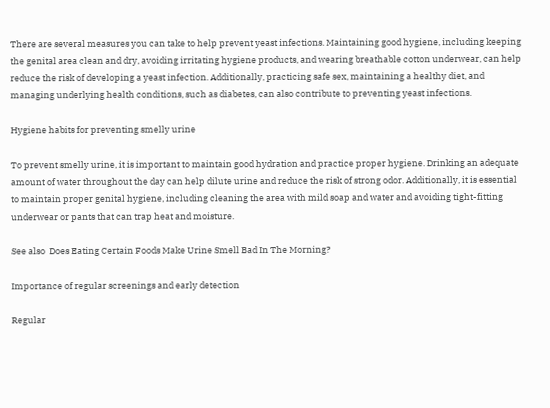There are several measures you can take to help prevent yeast infections. Maintaining good hygiene, including keeping the genital area clean and dry, avoiding irritating hygiene products, and wearing breathable cotton underwear, can help reduce the risk of developing a yeast infection. Additionally, practicing safe sex, maintaining a healthy diet, and managing underlying health conditions, such as diabetes, can also contribute to preventing yeast infections.

Hygiene habits for preventing smelly urine

To prevent smelly urine, it is important to maintain good hydration and practice proper hygiene. Drinking an adequate amount of water throughout the day can help dilute urine and reduce the risk of strong odor. Additionally, it is essential to maintain proper genital hygiene, including cleaning the area with mild soap and water and avoiding tight-fitting underwear or pants that can trap heat and moisture.

See also  Does Eating Certain Foods Make Urine Smell Bad In The Morning?

Importance of regular screenings and early detection

Regular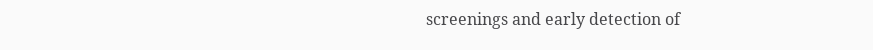screenings and early detection of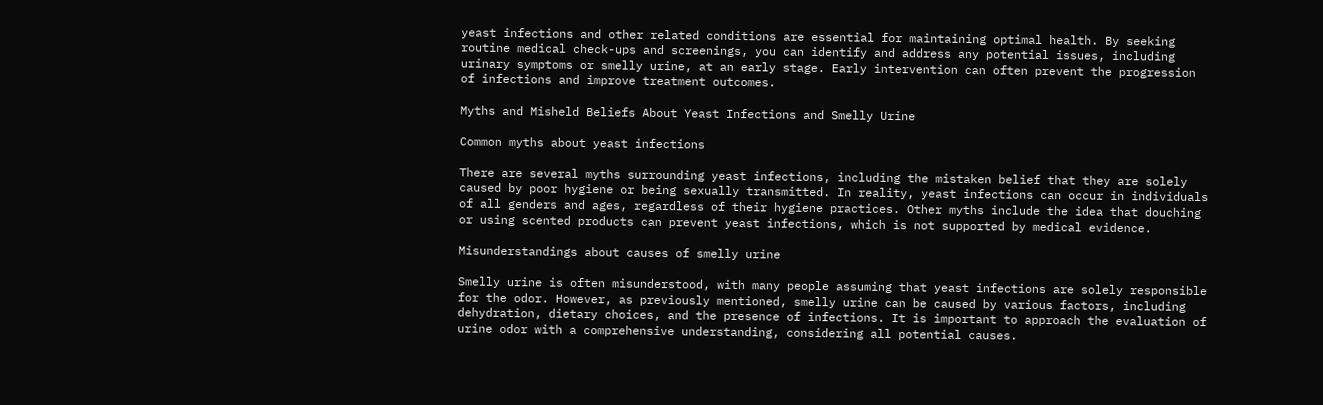yeast infections and other related conditions are essential for maintaining optimal health. By seeking routine medical check-ups and screenings, you can identify and address any potential issues, including urinary symptoms or smelly urine, at an early stage. Early intervention can often prevent the progression of infections and improve treatment outcomes.

Myths and Misheld Beliefs About Yeast Infections and Smelly Urine

Common myths about yeast infections

There are several myths surrounding yeast infections, including the mistaken belief that they are solely caused by poor hygiene or being sexually transmitted. In reality, yeast infections can occur in individuals of all genders and ages, regardless of their hygiene practices. Other myths include the idea that douching or using scented products can prevent yeast infections, which is not supported by medical evidence.

Misunderstandings about causes of smelly urine

Smelly urine is often misunderstood, with many people assuming that yeast infections are solely responsible for the odor. However, as previously mentioned, smelly urine can be caused by various factors, including dehydration, dietary choices, and the presence of infections. It is important to approach the evaluation of urine odor with a comprehensive understanding, considering all potential causes.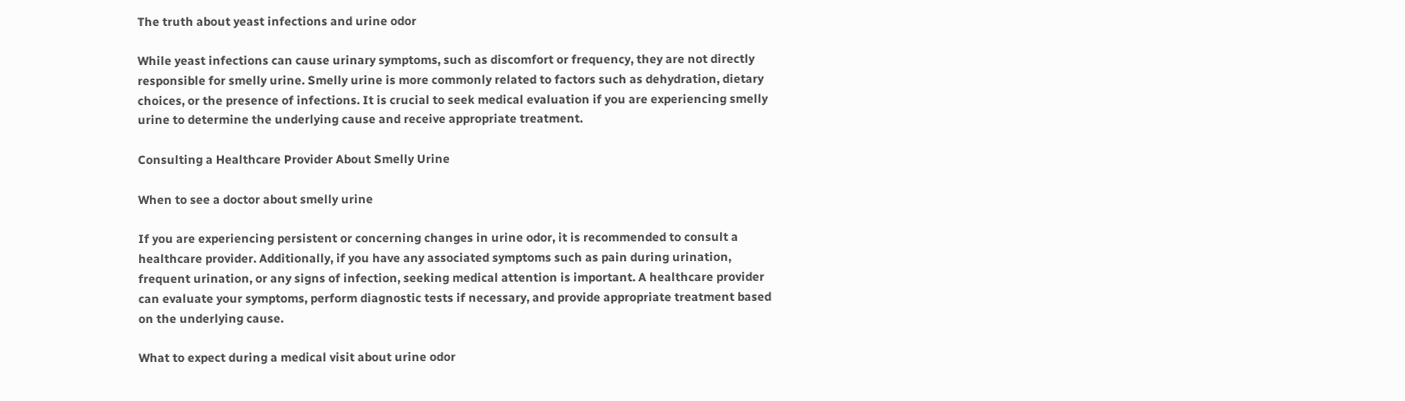The truth about yeast infections and urine odor

While yeast infections can cause urinary symptoms, such as discomfort or frequency, they are not directly responsible for smelly urine. Smelly urine is more commonly related to factors such as dehydration, dietary choices, or the presence of infections. It is crucial to seek medical evaluation if you are experiencing smelly urine to determine the underlying cause and receive appropriate treatment.

Consulting a Healthcare Provider About Smelly Urine

When to see a doctor about smelly urine

If you are experiencing persistent or concerning changes in urine odor, it is recommended to consult a healthcare provider. Additionally, if you have any associated symptoms such as pain during urination, frequent urination, or any signs of infection, seeking medical attention is important. A healthcare provider can evaluate your symptoms, perform diagnostic tests if necessary, and provide appropriate treatment based on the underlying cause.

What to expect during a medical visit about urine odor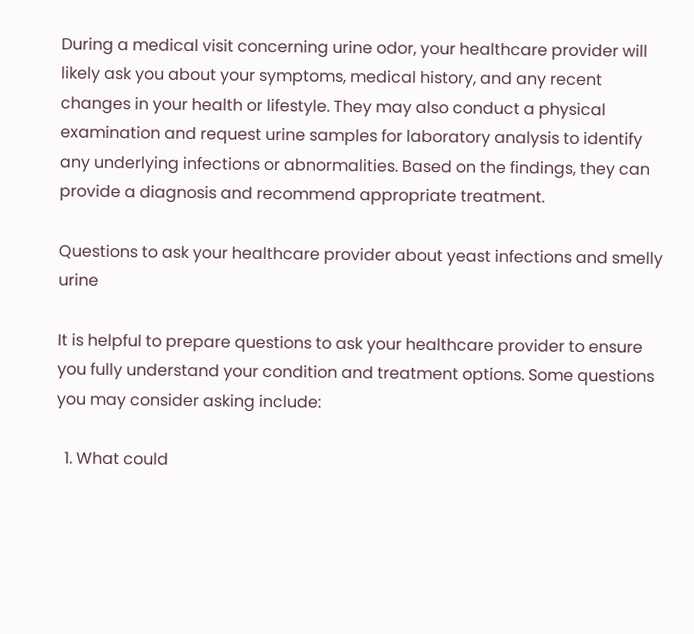During a medical visit concerning urine odor, your healthcare provider will likely ask you about your symptoms, medical history, and any recent changes in your health or lifestyle. They may also conduct a physical examination and request urine samples for laboratory analysis to identify any underlying infections or abnormalities. Based on the findings, they can provide a diagnosis and recommend appropriate treatment.

Questions to ask your healthcare provider about yeast infections and smelly urine

It is helpful to prepare questions to ask your healthcare provider to ensure you fully understand your condition and treatment options. Some questions you may consider asking include:

  1. What could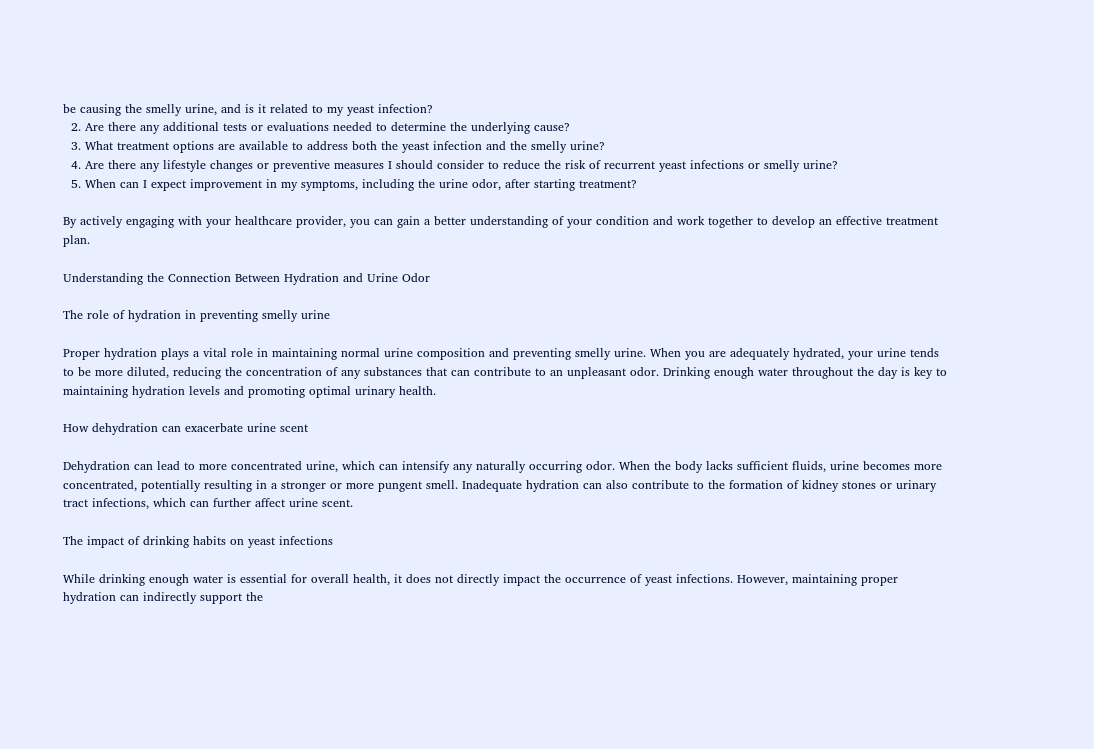be causing the smelly urine, and is it related to my yeast infection?
  2. Are there any additional tests or evaluations needed to determine the underlying cause?
  3. What treatment options are available to address both the yeast infection and the smelly urine?
  4. Are there any lifestyle changes or preventive measures I should consider to reduce the risk of recurrent yeast infections or smelly urine?
  5. When can I expect improvement in my symptoms, including the urine odor, after starting treatment?

By actively engaging with your healthcare provider, you can gain a better understanding of your condition and work together to develop an effective treatment plan.

Understanding the Connection Between Hydration and Urine Odor

The role of hydration in preventing smelly urine

Proper hydration plays a vital role in maintaining normal urine composition and preventing smelly urine. When you are adequately hydrated, your urine tends to be more diluted, reducing the concentration of any substances that can contribute to an unpleasant odor. Drinking enough water throughout the day is key to maintaining hydration levels and promoting optimal urinary health.

How dehydration can exacerbate urine scent

Dehydration can lead to more concentrated urine, which can intensify any naturally occurring odor. When the body lacks sufficient fluids, urine becomes more concentrated, potentially resulting in a stronger or more pungent smell. Inadequate hydration can also contribute to the formation of kidney stones or urinary tract infections, which can further affect urine scent.

The impact of drinking habits on yeast infections

While drinking enough water is essential for overall health, it does not directly impact the occurrence of yeast infections. However, maintaining proper hydration can indirectly support the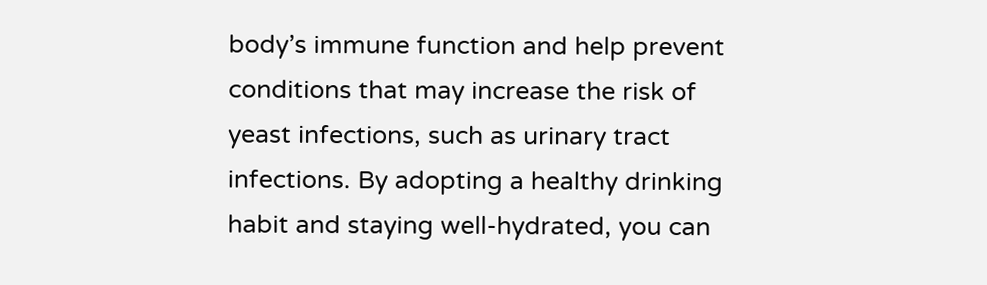body’s immune function and help prevent conditions that may increase the risk of yeast infections, such as urinary tract infections. By adopting a healthy drinking habit and staying well-hydrated, you can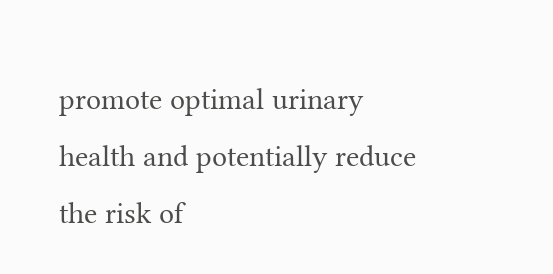promote optimal urinary health and potentially reduce the risk of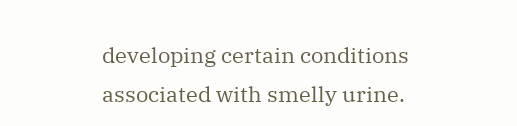developing certain conditions associated with smelly urine.